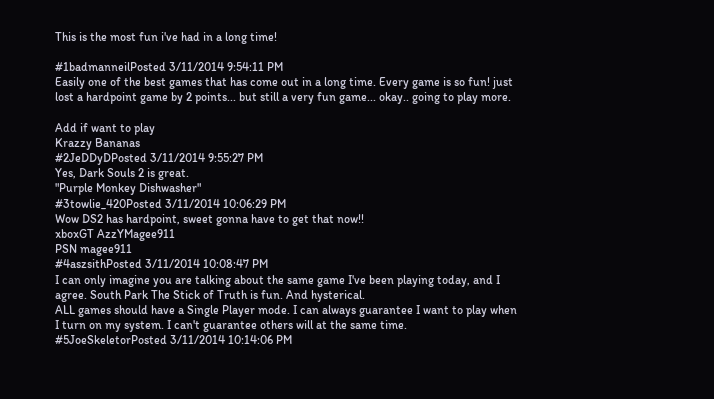This is the most fun i've had in a long time!

#1badmanneilPosted 3/11/2014 9:54:11 PM
Easily one of the best games that has come out in a long time. Every game is so fun! just lost a hardpoint game by 2 points... but still a very fun game... okay.. going to play more.

Add if want to play
Krazzy Bananas
#2JeDDyDPosted 3/11/2014 9:55:27 PM
Yes, Dark Souls 2 is great.
"Purple Monkey Dishwasher"
#3towlie_420Posted 3/11/2014 10:06:29 PM
Wow DS2 has hardpoint, sweet gonna have to get that now!!
xboxGT AzzYMagee911
PSN magee911
#4aszsithPosted 3/11/2014 10:08:47 PM
I can only imagine you are talking about the same game I've been playing today, and I agree. South Park The Stick of Truth is fun. And hysterical.
ALL games should have a Single Player mode. I can always guarantee I want to play when I turn on my system. I can't guarantee others will at the same time.
#5JoeSkeletorPosted 3/11/2014 10:14:06 PM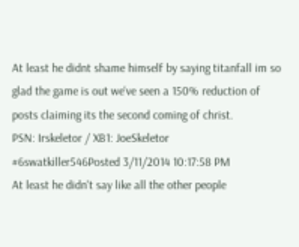At least he didnt shame himself by saying titanfall im so glad the game is out we've seen a 150% reduction of posts claiming its the second coming of christ.
PSN: Irskeletor / XB1: JoeSkeletor
#6swatkiller546Posted 3/11/2014 10:17:58 PM
At least he didn't say like all the other people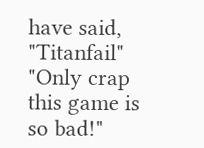have said, "Titanfail" "Only crap this game is so bad!"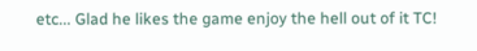etc... Glad he likes the game enjoy the hell out of it TC!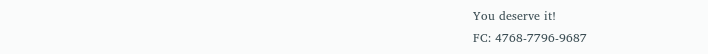You deserve it!
FC: 4768-7796-9687